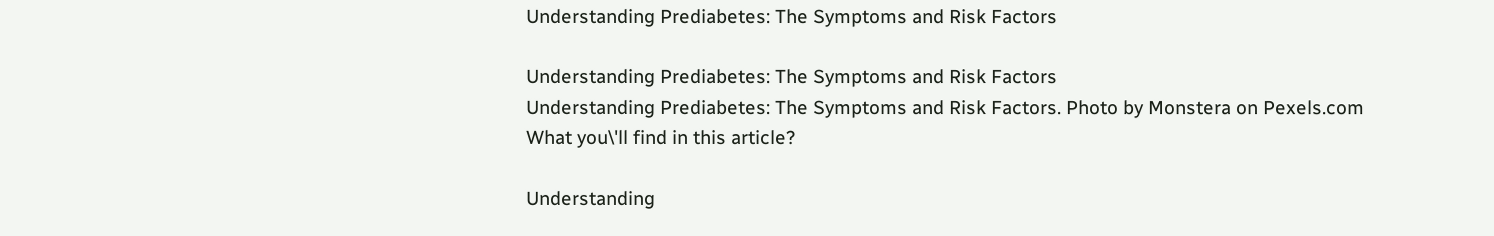Understanding Prediabetes: The Symptoms and Risk Factors

Understanding Prediabetes: The Symptoms and Risk Factors
Understanding Prediabetes: The Symptoms and Risk Factors. Photo by Monstera on Pexels.com
What you\'ll find in this article?

Understanding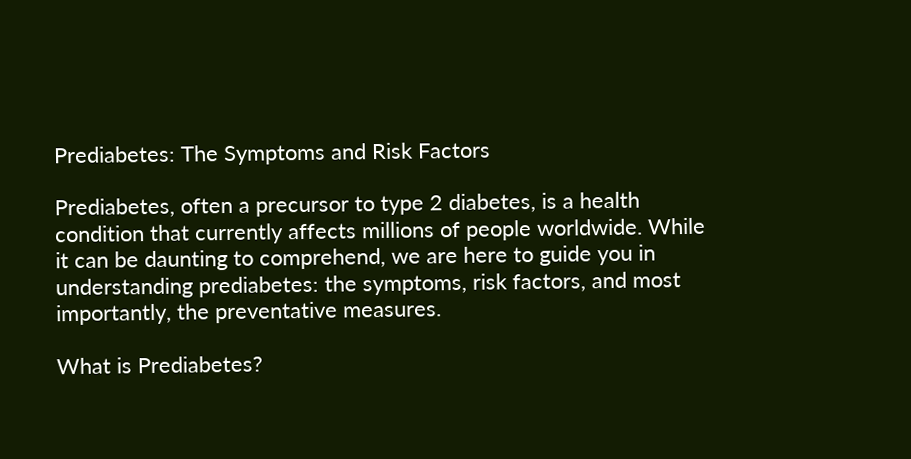Prediabetes: The Symptoms and Risk Factors

Prediabetes, often a precursor to type 2 diabetes, is a health condition that currently affects millions of people worldwide. While it can be daunting to comprehend, we are here to guide you in understanding prediabetes: the symptoms, risk factors, and most importantly, the preventative measures.

What is Prediabetes?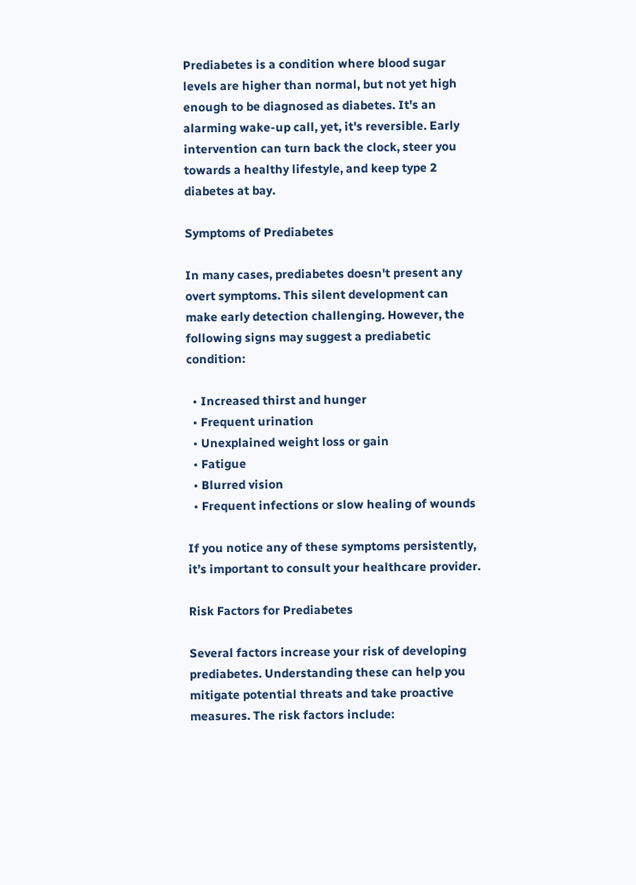Prediabetes is a condition where blood sugar levels are higher than normal, but not yet high enough to be diagnosed as diabetes. It's an alarming wake-up call, yet, it's reversible. Early intervention can turn back the clock, steer you towards a healthy lifestyle, and keep type 2 diabetes at bay.

Symptoms of Prediabetes

In many cases, prediabetes doesn't present any overt symptoms. This silent development can make early detection challenging. However, the following signs may suggest a prediabetic condition:

  • Increased thirst and hunger
  • Frequent urination
  • Unexplained weight loss or gain
  • Fatigue
  • Blurred vision
  • Frequent infections or slow healing of wounds

If you notice any of these symptoms persistently, it’s important to consult your healthcare provider.

Risk Factors for Prediabetes

Several factors increase your risk of developing prediabetes. Understanding these can help you mitigate potential threats and take proactive measures. The risk factors include: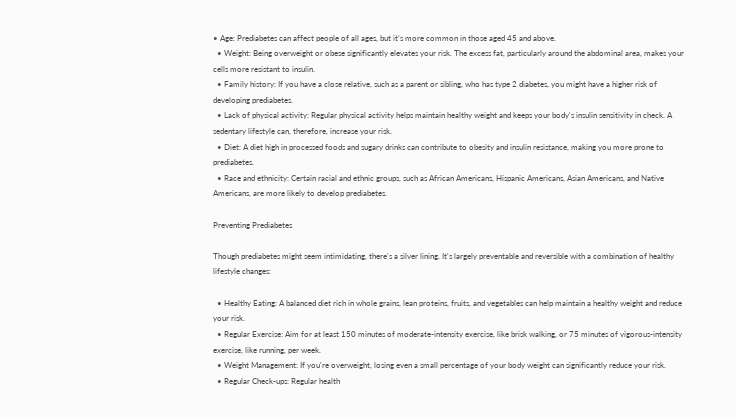• Age: Prediabetes can affect people of all ages, but it's more common in those aged 45 and above.
  • Weight: Being overweight or obese significantly elevates your risk. The excess fat, particularly around the abdominal area, makes your cells more resistant to insulin.
  • Family history: If you have a close relative, such as a parent or sibling, who has type 2 diabetes, you might have a higher risk of developing prediabetes.
  • Lack of physical activity: Regular physical activity helps maintain healthy weight and keeps your body's insulin sensitivity in check. A sedentary lifestyle can, therefore, increase your risk.
  • Diet: A diet high in processed foods and sugary drinks can contribute to obesity and insulin resistance, making you more prone to prediabetes.
  • Race and ethnicity: Certain racial and ethnic groups, such as African Americans, Hispanic Americans, Asian Americans, and Native Americans, are more likely to develop prediabetes.

Preventing Prediabetes

Though prediabetes might seem intimidating, there's a silver lining. It's largely preventable and reversible with a combination of healthy lifestyle changes:

  • Healthy Eating: A balanced diet rich in whole grains, lean proteins, fruits, and vegetables can help maintain a healthy weight and reduce your risk.
  • Regular Exercise: Aim for at least 150 minutes of moderate-intensity exercise, like brisk walking, or 75 minutes of vigorous-intensity exercise, like running, per week.
  • Weight Management: If you're overweight, losing even a small percentage of your body weight can significantly reduce your risk.
  • Regular Check-ups: Regular health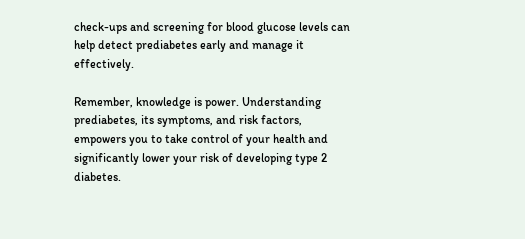check-ups and screening for blood glucose levels can help detect prediabetes early and manage it effectively.

Remember, knowledge is power. Understanding prediabetes, its symptoms, and risk factors, empowers you to take control of your health and significantly lower your risk of developing type 2 diabetes.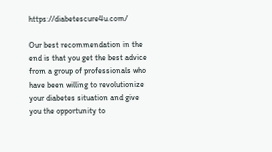https://diabetescure4u.com/

Our best recommendation in the end is that you get the best advice from a group of professionals who have been willing to revolutionize your diabetes situation and give you the opportunity to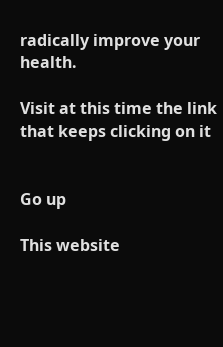radically improve your health.

Visit at this time the link that keeps clicking on it


Go up

This website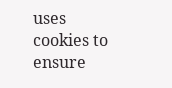uses cookies to ensure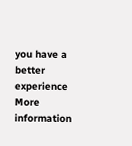you have a better experience More information